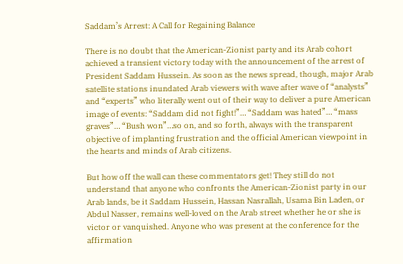Saddam’s Arrest: A Call for Regaining Balance

There is no doubt that the American-Zionist party and its Arab cohort achieved a transient victory today with the announcement of the arrest of President Saddam Hussein. As soon as the news spread, though, major Arab satellite stations inundated Arab viewers with wave after wave of “analysts” and “experts” who literally went out of their way to deliver a pure American image of events: “Saddam did not fight!”… “Saddam was hated”… “mass graves”… “Bush won”…so on, and so forth, always with the transparent objective of implanting frustration and the official American viewpoint in the hearts and minds of Arab citizens.

But how off the wall can these commentators get! They still do not understand that anyone who confronts the American-Zionist party in our Arab lands, be it Saddam Hussein, Hassan Nasrallah, Usama Bin Laden, or Abdul Nasser, remains well-loved on the Arab street whether he or she is victor or vanquished. Anyone who was present at the conference for the affirmation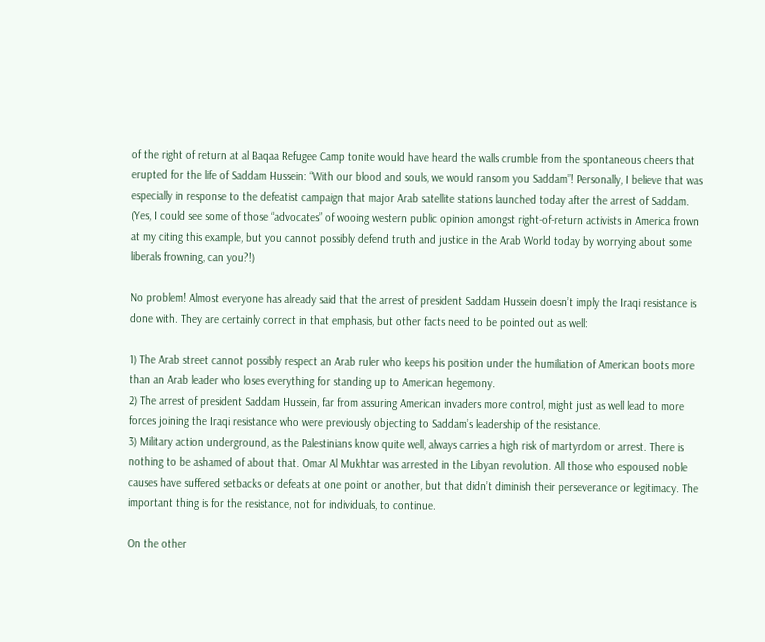of the right of return at al Baqaa Refugee Camp tonite would have heard the walls crumble from the spontaneous cheers that erupted for the life of Saddam Hussein: “With our blood and souls, we would ransom you Saddam”! Personally, I believe that was especially in response to the defeatist campaign that major Arab satellite stations launched today after the arrest of Saddam. (Yes, I could see some of those “advocates” of wooing western public opinion amongst right-of-return activists in America frown at my citing this example, but you cannot possibly defend truth and justice in the Arab World today by worrying about some liberals frowning, can you?!)

No problem! Almost everyone has already said that the arrest of president Saddam Hussein doesn’t imply the Iraqi resistance is done with. They are certainly correct in that emphasis, but other facts need to be pointed out as well:

1) The Arab street cannot possibly respect an Arab ruler who keeps his position under the humiliation of American boots more than an Arab leader who loses everything for standing up to American hegemony.
2) The arrest of president Saddam Hussein, far from assuring American invaders more control, might just as well lead to more forces joining the Iraqi resistance who were previously objecting to Saddam’s leadership of the resistance.
3) Military action underground, as the Palestinians know quite well, always carries a high risk of martyrdom or arrest. There is nothing to be ashamed of about that. Omar Al Mukhtar was arrested in the Libyan revolution. All those who espoused noble causes have suffered setbacks or defeats at one point or another, but that didn’t diminish their perseverance or legitimacy. The important thing is for the resistance, not for individuals, to continue.

On the other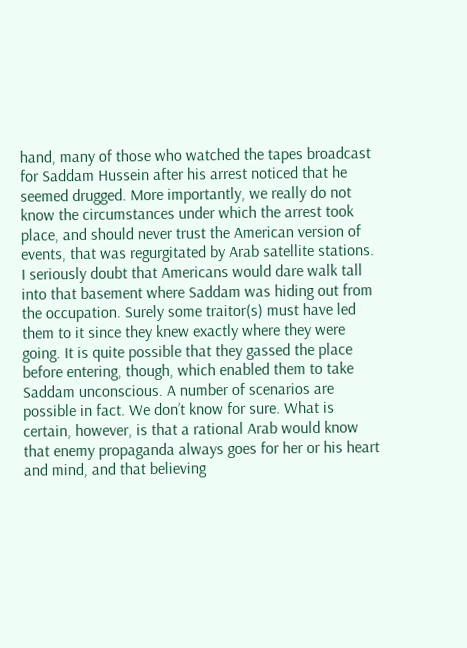hand, many of those who watched the tapes broadcast for Saddam Hussein after his arrest noticed that he seemed drugged. More importantly, we really do not know the circumstances under which the arrest took place, and should never trust the American version of events, that was regurgitated by Arab satellite stations. I seriously doubt that Americans would dare walk tall into that basement where Saddam was hiding out from the occupation. Surely some traitor(s) must have led them to it since they knew exactly where they were going. It is quite possible that they gassed the place before entering, though, which enabled them to take Saddam unconscious. A number of scenarios are possible in fact. We don’t know for sure. What is certain, however, is that a rational Arab would know that enemy propaganda always goes for her or his heart and mind, and that believing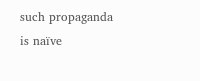such propaganda is naïve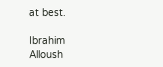at best.

Ibrahim Alloush